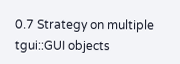0.7 Strategy on multiple tgui::GUI objects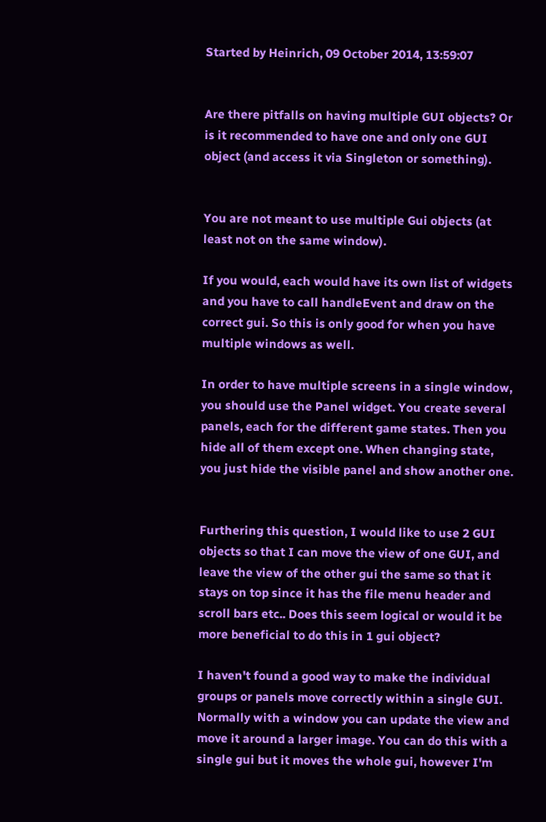Started by Heinrich, 09 October 2014, 13:59:07


Are there pitfalls on having multiple GUI objects? Or is it recommended to have one and only one GUI object (and access it via Singleton or something).


You are not meant to use multiple Gui objects (at least not on the same window).

If you would, each would have its own list of widgets and you have to call handleEvent and draw on the correct gui. So this is only good for when you have multiple windows as well.

In order to have multiple screens in a single window, you should use the Panel widget. You create several panels, each for the different game states. Then you hide all of them except one. When changing state, you just hide the visible panel and show another one.


Furthering this question, I would like to use 2 GUI objects so that I can move the view of one GUI, and leave the view of the other gui the same so that it stays on top since it has the file menu header and scroll bars etc.. Does this seem logical or would it be more beneficial to do this in 1 gui object?

I haven't found a good way to make the individual groups or panels move correctly within a single GUI. Normally with a window you can update the view and move it around a larger image. You can do this with a single gui but it moves the whole gui, however I'm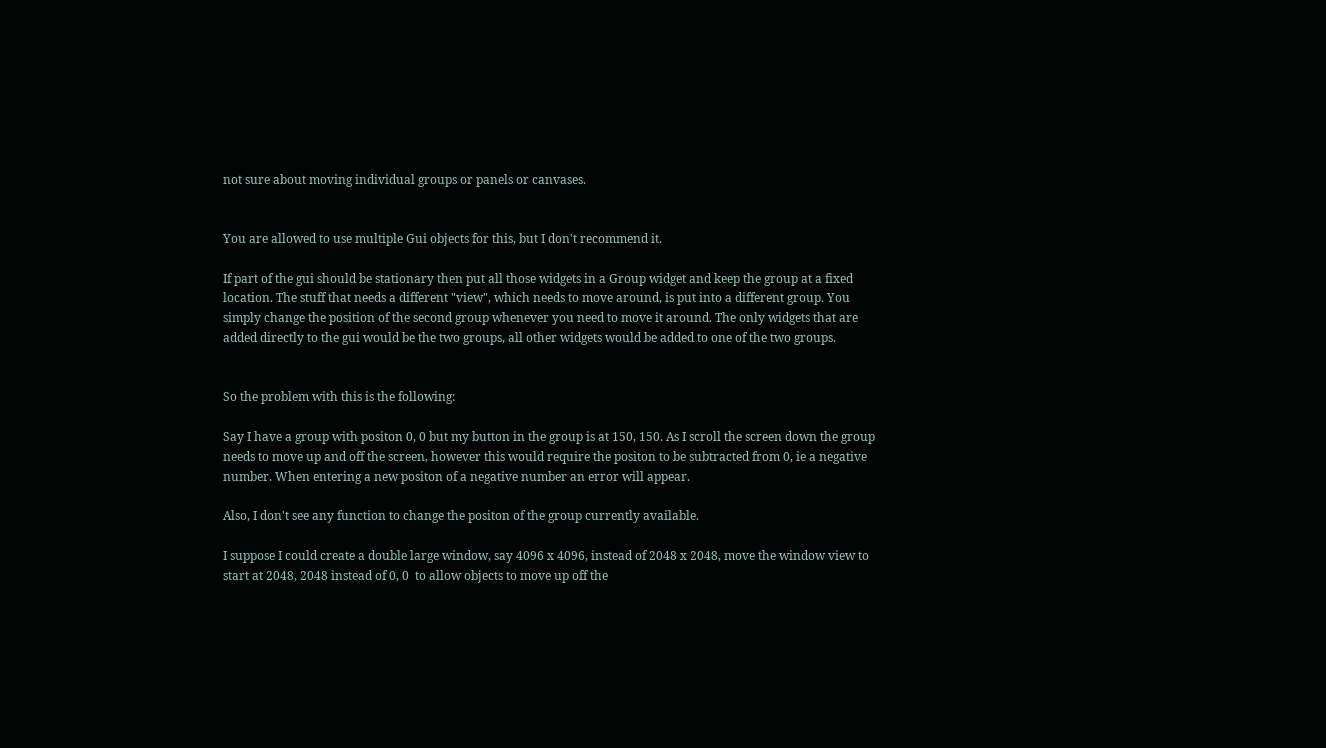not sure about moving individual groups or panels or canvases.


You are allowed to use multiple Gui objects for this, but I don't recommend it.

If part of the gui should be stationary then put all those widgets in a Group widget and keep the group at a fixed location. The stuff that needs a different "view", which needs to move around, is put into a different group. You simply change the position of the second group whenever you need to move it around. The only widgets that are added directly to the gui would be the two groups, all other widgets would be added to one of the two groups.


So the problem with this is the following:

Say I have a group with positon 0, 0 but my button in the group is at 150, 150. As I scroll the screen down the group needs to move up and off the screen, however this would require the positon to be subtracted from 0, ie a negative number. When entering a new positon of a negative number an error will appear.

Also, I don't see any function to change the positon of the group currently available.

I suppose I could create a double large window, say 4096 x 4096, instead of 2048 x 2048, move the window view to start at 2048, 2048 instead of 0, 0  to allow objects to move up off the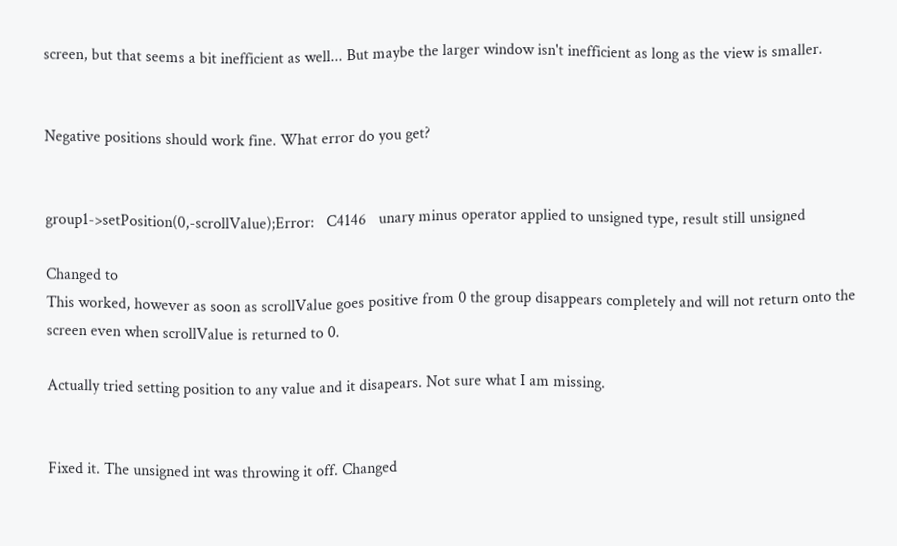screen, but that seems a bit inefficient as well... But maybe the larger window isn't inefficient as long as the view is smaller.


Negative positions should work fine. What error do you get?


group1->setPosition(0,-scrollValue);Error:   C4146   unary minus operator applied to unsigned type, result still unsigned

Changed to
This worked, however as soon as scrollValue goes positive from 0 the group disappears completely and will not return onto the screen even when scrollValue is returned to 0.

Actually tried setting position to any value and it disapears. Not sure what I am missing.


Fixed it. The unsigned int was throwing it off. Changed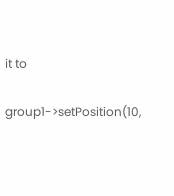it to

group1->setPosition(10,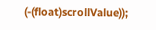(-(float)scrollValue));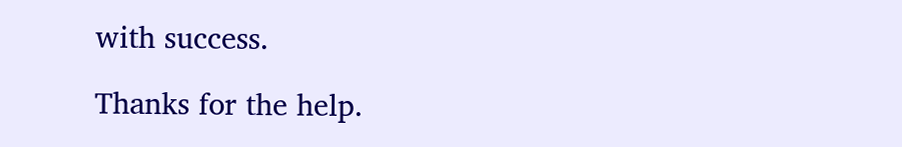with success.

Thanks for the help.